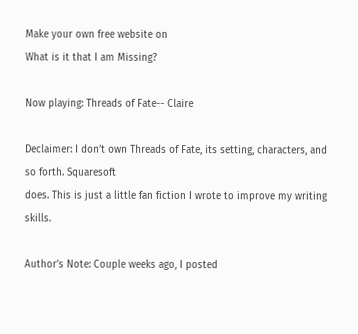Make your own free website on
What is it that I am Missing?

Now playing: Threads of Fate-- Claire

Declaimer: I don’t own Threads of Fate, its setting, characters, and so forth. Squaresoft
does. This is just a little fan fiction I wrote to improve my writing skills.

Author’s Note: Couple weeks ago, I posted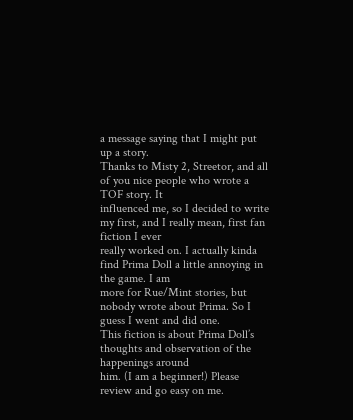a message saying that I might put up a story.
Thanks to Misty 2, Streetor, and all of you nice people who wrote a TOF story. It
influenced me, so I decided to write my first, and I really mean, first fan fiction I ever
really worked on. I actually kinda find Prima Doll a little annoying in the game. I am
more for Rue/Mint stories, but nobody wrote about Prima. So I guess I went and did one.
This fiction is about Prima Doll’s thoughts and observation of the happenings around
him. (I am a beginner!) Please review and go easy on me.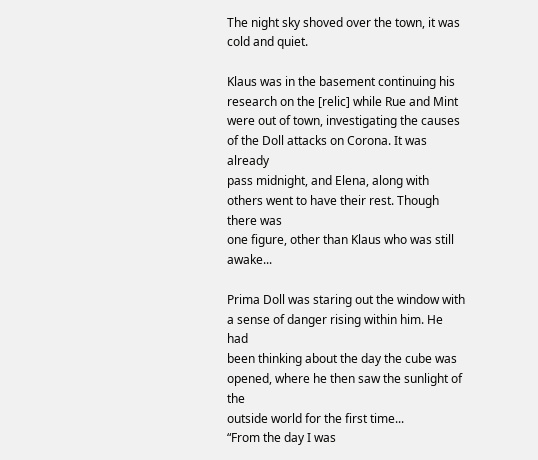The night sky shoved over the town, it was cold and quiet.

Klaus was in the basement continuing his research on the [relic] while Rue and Mint
were out of town, investigating the causes of the Doll attacks on Corona. It was already
pass midnight, and Elena, along with others went to have their rest. Though there was
one figure, other than Klaus who was still awake...

Prima Doll was staring out the window with a sense of danger rising within him. He had
been thinking about the day the cube was opened, where he then saw the sunlight of the
outside world for the first time...
“From the day I was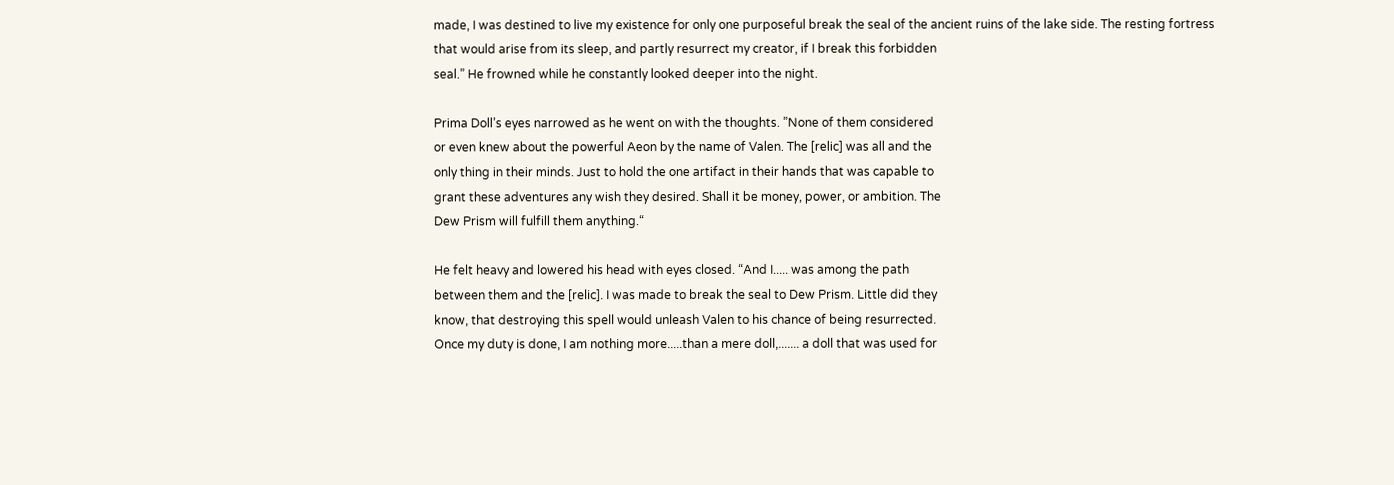made, I was destined to live my existence for only one purposeful break the seal of the ancient ruins of the lake side. The resting fortress
that would arise from its sleep, and partly resurrect my creator, if I break this forbidden
seal.” He frowned while he constantly looked deeper into the night.

Prima Doll’s eyes narrowed as he went on with the thoughts. ”None of them considered
or even knew about the powerful Aeon by the name of Valen. The [relic] was all and the
only thing in their minds. Just to hold the one artifact in their hands that was capable to
grant these adventures any wish they desired. Shall it be money, power, or ambition. The
Dew Prism will fulfill them anything.“

He felt heavy and lowered his head with eyes closed. “And I..... was among the path
between them and the [relic]. I was made to break the seal to Dew Prism. Little did they
know, that destroying this spell would unleash Valen to his chance of being resurrected.
Once my duty is done, I am nothing more.....than a mere doll,....... a doll that was used for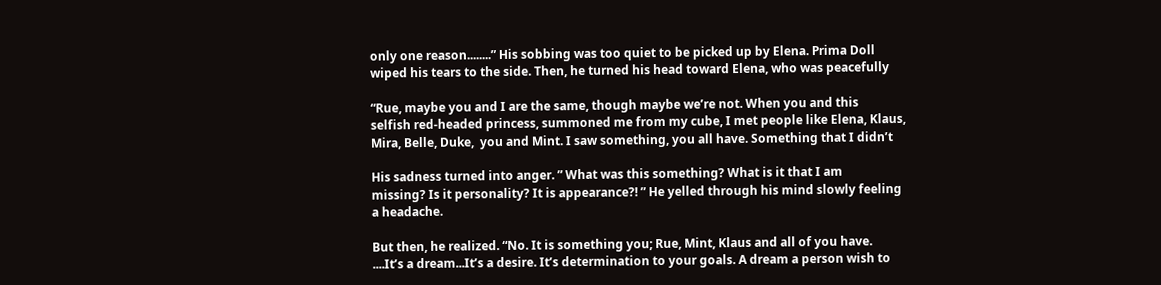only one reason........” His sobbing was too quiet to be picked up by Elena. Prima Doll
wiped his tears to the side. Then, he turned his head toward Elena, who was peacefully

“Rue, maybe you and I are the same, though maybe we’re not. When you and this
selfish red-headed princess, summoned me from my cube, I met people like Elena, Klaus,
Mira, Belle, Duke,  you and Mint. I saw something, you all have. Something that I didn’t

His sadness turned into anger. ” What was this something? What is it that I am
missing? Is it personality? It is appearance?! ” He yelled through his mind slowly feeling
a headache.

But then, he realized. “No. It is something you; Rue, Mint, Klaus and all of you have.
....It’s a dream...It’s a desire. It’s determination to your goals. A dream a person wish to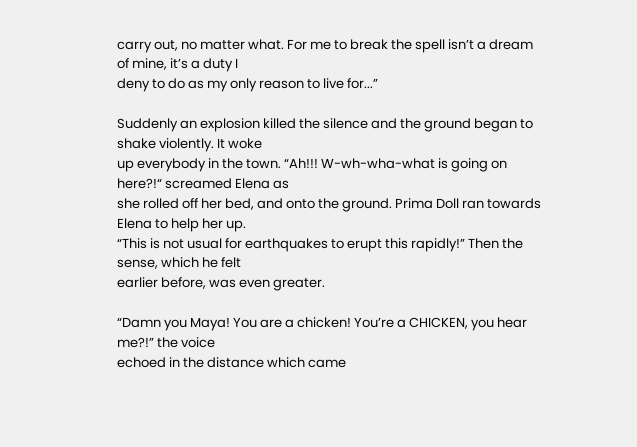carry out, no matter what. For me to break the spell isn’t a dream of mine, it’s a duty I
deny to do as my only reason to live for...”

Suddenly an explosion killed the silence and the ground began to shake violently. It woke
up everybody in the town. “Ah!!! W-wh-wha-what is going on here?!“ screamed Elena as
she rolled off her bed, and onto the ground. Prima Doll ran towards Elena to help her up.
“This is not usual for earthquakes to erupt this rapidly!” Then the sense, which he felt
earlier before, was even greater.

“Damn you Maya! You are a chicken! You’re a CHICKEN, you hear me?!” the voice
echoed in the distance which came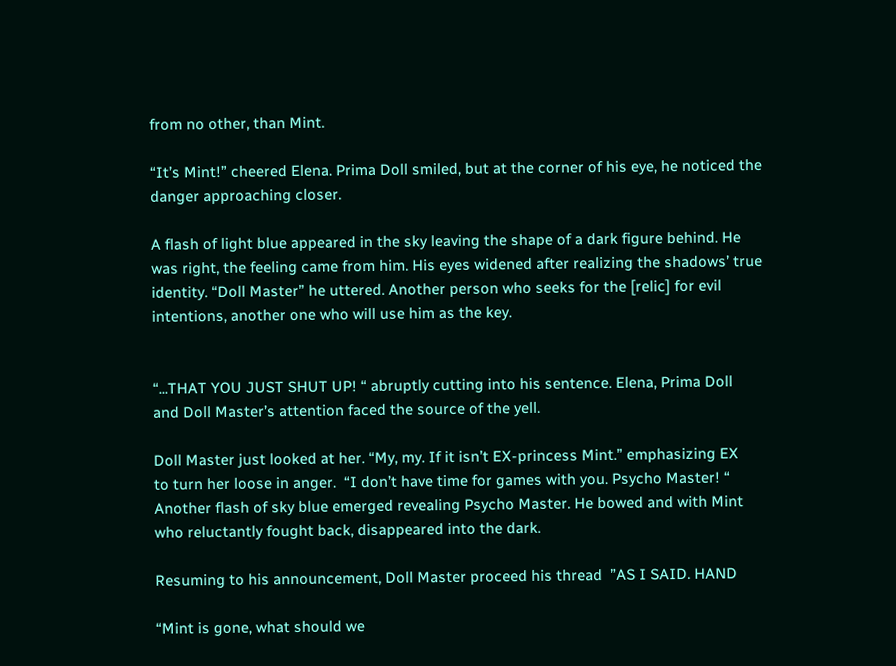from no other, than Mint.

“It’s Mint!” cheered Elena. Prima Doll smiled, but at the corner of his eye, he noticed the
danger approaching closer.

A flash of light blue appeared in the sky leaving the shape of a dark figure behind. He
was right, the feeling came from him. His eyes widened after realizing the shadows’ true
identity. “Doll Master” he uttered. Another person who seeks for the [relic] for evil
intentions, another one who will use him as the key.


“...THAT YOU JUST SHUT UP! “ abruptly cutting into his sentence. Elena, Prima Doll
and Doll Master’s attention faced the source of the yell.

Doll Master just looked at her. “My, my. If it isn’t EX-princess Mint.” emphasizing EX
to turn her loose in anger.  “I don’t have time for games with you. Psycho Master! “
Another flash of sky blue emerged revealing Psycho Master. He bowed and with Mint
who reluctantly fought back, disappeared into the dark.

Resuming to his announcement, Doll Master proceed his thread  ”AS I SAID. HAND

“Mint is gone, what should we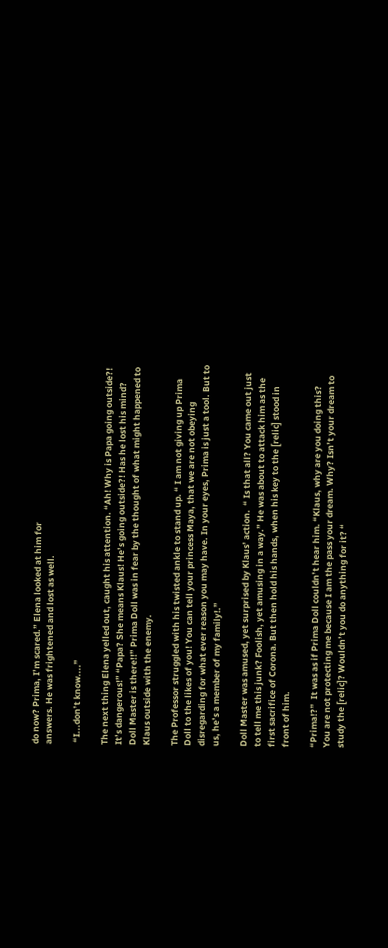do now? Prima, I’m scared.” Elena looked at him for
answers. He was frightened and lost as well.

 “I...don’t know....”

The next thing Elena yelled out, caught his attention. “Ah! Why is Papa going outside?!
It’s dangerous!” “Papa? She means Klaus! He’s going outside?! Has he lost his mind?
Doll Master is there!!” Prima Doll was in fear by the thought of what might happened to
Klaus outside with the enemy.

The Professor struggled with his twisted ankle to stand up. “ I am not giving up Prima
Doll to the likes of you! You can tell your princess Maya, that we are not obeying
disregarding for what ever reason you may have. In your eyes, Prima is just a tool. But to
us, he’s a member of my family!.”

Doll Master was amused, yet surprised by Klaus’ action.  “ Is that all? You came out just
to tell me this junk? Foolish, yet amusing in a way.” He was about to attack him as the
first sacrifice of Corona. But then hold his hands, when his key to the [relic] stood in
front of him.

“Prima!?”  It was as if Prima Doll couldn’t hear him. “Klaus, why are you doing this?
You are not protecting me because I am the pass your dream. Why? Isn’t your dream to
study the [relic]? Wouldn’t you do anything for it? “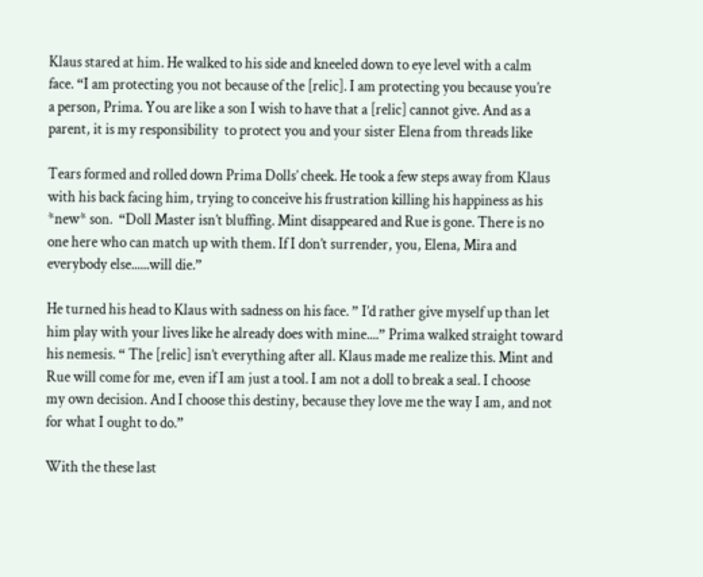Klaus stared at him. He walked to his side and kneeled down to eye level with a calm
face. “I am protecting you not because of the [relic]. I am protecting you because you’re
a person, Prima. You are like a son I wish to have that a [relic] cannot give. And as a
parent, it is my responsibility  to protect you and your sister Elena from threads like

Tears formed and rolled down Prima Dolls’ cheek. He took a few steps away from Klaus
with his back facing him, trying to conceive his frustration killing his happiness as his
*new* son.  “Doll Master isn’t bluffing. Mint disappeared and Rue is gone. There is no
one here who can match up with them. If I don’t surrender, you, Elena, Mira and
everybody else......will die.”

He turned his head to Klaus with sadness on his face. ” I’d rather give myself up than let
him play with your lives like he already does with mine....” Prima walked straight toward
his nemesis. “ The [relic] isn’t everything after all. Klaus made me realize this. Mint and
Rue will come for me, even if I am just a tool. I am not a doll to break a seal. I choose
my own decision. And I choose this destiny, because they love me the way I am, and not
for what I ought to do.”

With the these last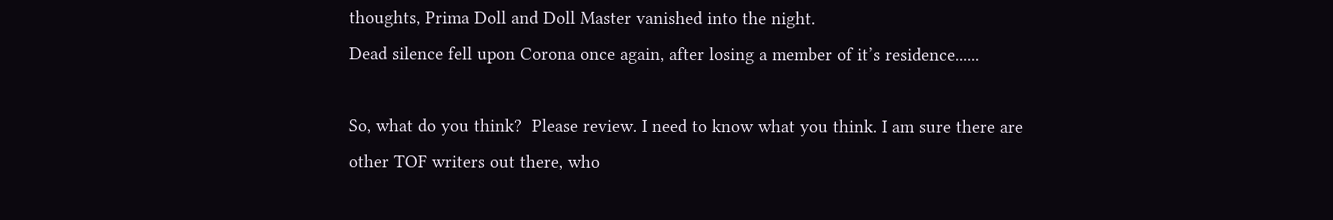thoughts, Prima Doll and Doll Master vanished into the night.
Dead silence fell upon Corona once again, after losing a member of it’s residence......

So, what do you think?  Please review. I need to know what you think. I am sure there are
other TOF writers out there, who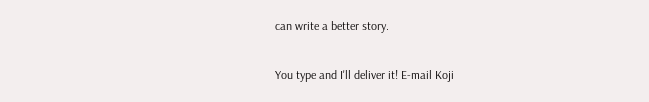can write a better story.

You type and I'll deliver it! E-mail Koji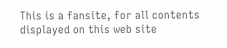This is a fansite, for all contents displayed on this web site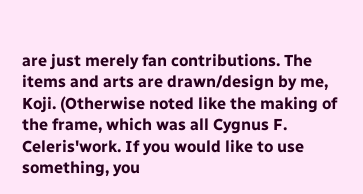are just merely fan contributions. The items and arts are drawn/design by me, Koji. (Otherwise noted like the making of the frame, which was all Cygnus F. Celeris'work. If you would like to use something, you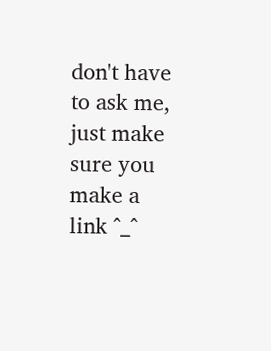don't have to ask me, just make sure you make a link ^_^